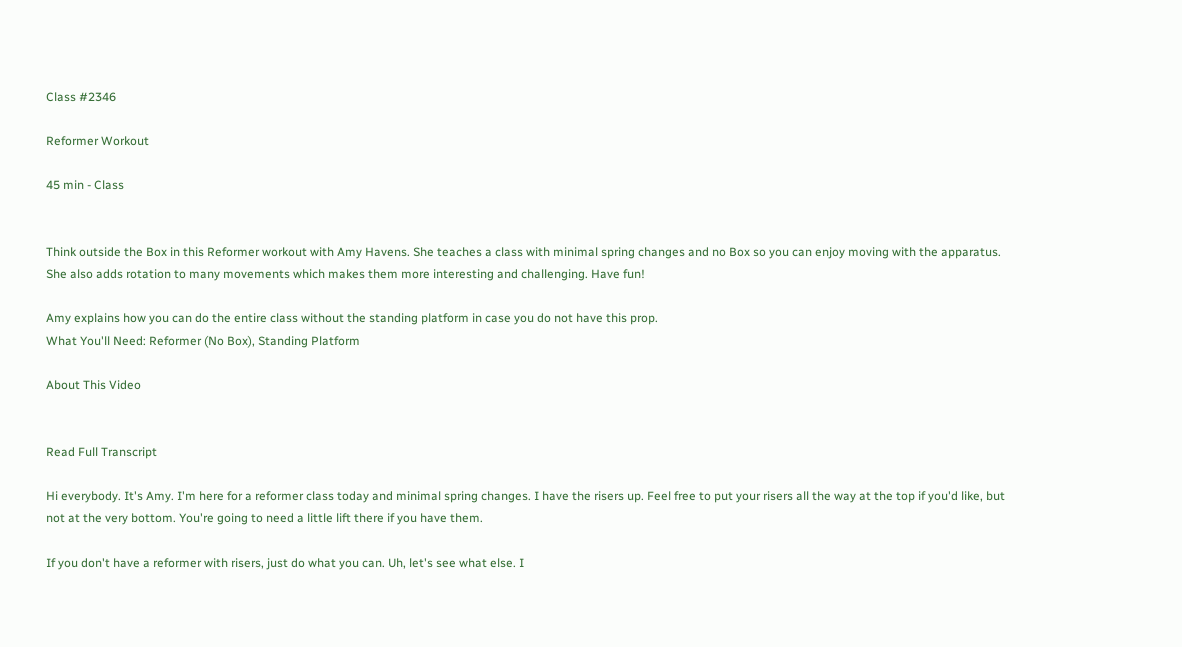Class #2346

Reformer Workout

45 min - Class


Think outside the Box in this Reformer workout with Amy Havens. She teaches a class with minimal spring changes and no Box so you can enjoy moving with the apparatus. She also adds rotation to many movements which makes them more interesting and challenging. Have fun!

Amy explains how you can do the entire class without the standing platform in case you do not have this prop.
What You'll Need: Reformer (No Box), Standing Platform

About This Video


Read Full Transcript

Hi everybody. It's Amy. I'm here for a reformer class today and minimal spring changes. I have the risers up. Feel free to put your risers all the way at the top if you'd like, but not at the very bottom. You're going to need a little lift there if you have them.

If you don't have a reformer with risers, just do what you can. Uh, let's see what else. I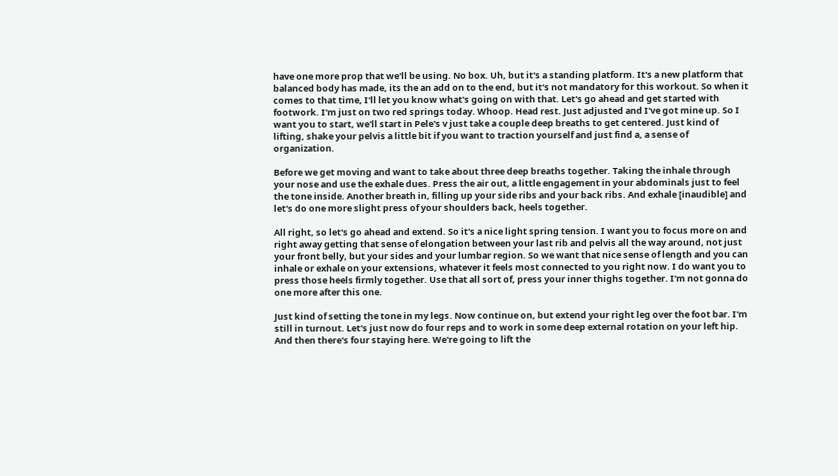have one more prop that we'll be using. No box. Uh, but it's a standing platform. It's a new platform that balanced body has made, its the an add on to the end, but it's not mandatory for this workout. So when it comes to that time, I'll let you know what's going on with that. Let's go ahead and get started with footwork. I'm just on two red springs today. Whoop. Head rest. Just adjusted and I've got mine up. So I want you to start, we'll start in Pele's v just take a couple deep breaths to get centered. Just kind of lifting, shake your pelvis a little bit if you want to traction yourself and just find a, a sense of organization.

Before we get moving and want to take about three deep breaths together. Taking the inhale through your nose and use the exhale dues. Press the air out, a little engagement in your abdominals just to feel the tone inside. Another breath in, filling up your side ribs and your back ribs. And exhale [inaudible] and let's do one more slight press of your shoulders back, heels together.

All right, so let's go ahead and extend. So it's a nice light spring tension. I want you to focus more on and right away getting that sense of elongation between your last rib and pelvis all the way around, not just your front belly, but your sides and your lumbar region. So we want that nice sense of length and you can inhale or exhale on your extensions, whatever it feels most connected to you right now. I do want you to press those heels firmly together. Use that all sort of, press your inner thighs together. I'm not gonna do one more after this one.

Just kind of setting the tone in my legs. Now continue on, but extend your right leg over the foot bar. I'm still in turnout. Let's just now do four reps and to work in some deep external rotation on your left hip. And then there's four staying here. We're going to lift the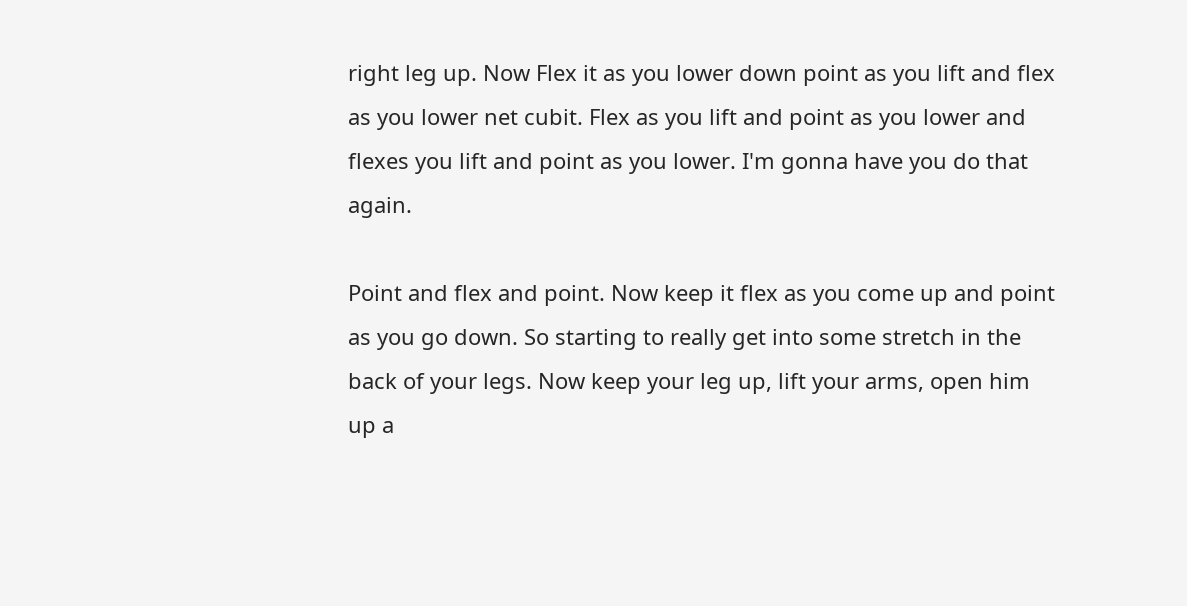right leg up. Now Flex it as you lower down point as you lift and flex as you lower net cubit. Flex as you lift and point as you lower and flexes you lift and point as you lower. I'm gonna have you do that again.

Point and flex and point. Now keep it flex as you come up and point as you go down. So starting to really get into some stretch in the back of your legs. Now keep your leg up, lift your arms, open him up a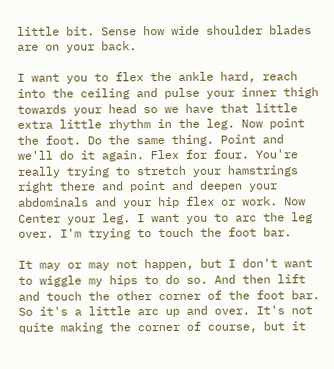little bit. Sense how wide shoulder blades are on your back.

I want you to flex the ankle hard, reach into the ceiling and pulse your inner thigh towards your head so we have that little extra little rhythm in the leg. Now point the foot. Do the same thing. Point and we'll do it again. Flex for four. You're really trying to stretch your hamstrings right there and point and deepen your abdominals and your hip flex or work. Now Center your leg. I want you to arc the leg over. I'm trying to touch the foot bar.

It may or may not happen, but I don't want to wiggle my hips to do so. And then lift and touch the other corner of the foot bar. So it's a little arc up and over. It's not quite making the corner of course, but it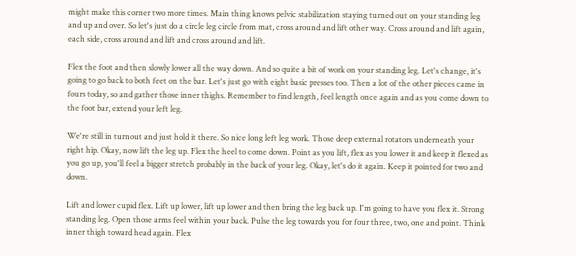might make this corner two more times. Main thing knows pelvic stabilization staying turned out on your standing leg and up and over. So let's just do a circle leg circle from mat, cross around and lift other way. Cross around and lift again, each side, cross around and lift and cross around and lift.

Flex the foot and then slowly lower all the way down. And so quite a bit of work on your standing leg. Let's change, it's going to go back to both feet on the bar. Let's just go with eight basic presses too. Then a lot of the other pieces came in fours today, so and gather those inner thighs. Remember to find length, feel length once again and as you come down to the foot bar, extend your left leg.

We're still in turnout and just hold it there. So nice long left leg work. Those deep external rotators underneath your right hip. Okay, now lift the leg up. Flex the heel to come down. Point as you lift, flex as you lower it and keep it flexed as you go up, you'll feel a bigger stretch probably in the back of your leg. Okay, let's do it again. Keep it pointed for two and down.

Lift and lower cupid flex. Lift up lower, lift up lower and then bring the leg back up. I'm going to have you flex it. Strong standing leg. Open those arms feel within your back. Pulse the leg towards you for four three, two, one and point. Think inner thigh toward head again. Flex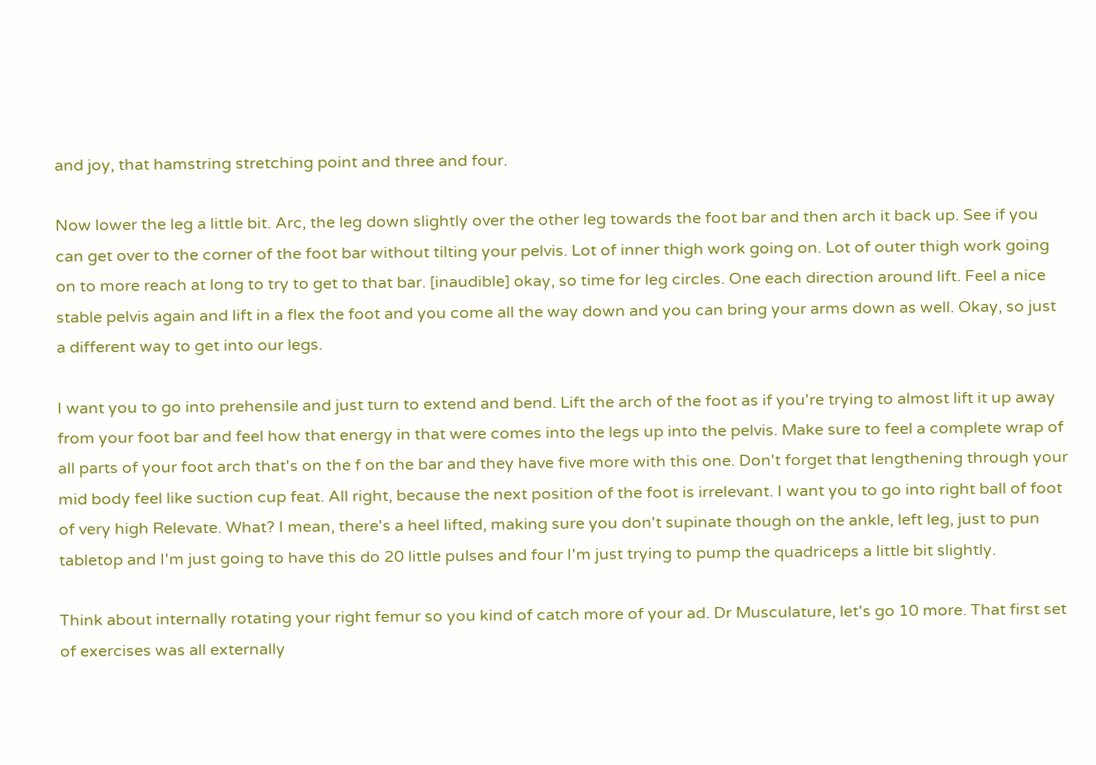and joy, that hamstring stretching point and three and four.

Now lower the leg a little bit. Arc, the leg down slightly over the other leg towards the foot bar and then arch it back up. See if you can get over to the corner of the foot bar without tilting your pelvis. Lot of inner thigh work going on. Lot of outer thigh work going on to more reach at long to try to get to that bar. [inaudible] okay, so time for leg circles. One each direction around lift. Feel a nice stable pelvis again and lift in a flex the foot and you come all the way down and you can bring your arms down as well. Okay, so just a different way to get into our legs.

I want you to go into prehensile and just turn to extend and bend. Lift the arch of the foot as if you're trying to almost lift it up away from your foot bar and feel how that energy in that were comes into the legs up into the pelvis. Make sure to feel a complete wrap of all parts of your foot arch that's on the f on the bar and they have five more with this one. Don't forget that lengthening through your mid body feel like suction cup feat. All right, because the next position of the foot is irrelevant. I want you to go into right ball of foot of very high Relevate. What? I mean, there's a heel lifted, making sure you don't supinate though on the ankle, left leg, just to pun tabletop and I'm just going to have this do 20 little pulses and four I'm just trying to pump the quadriceps a little bit slightly.

Think about internally rotating your right femur so you kind of catch more of your ad. Dr Musculature, let's go 10 more. That first set of exercises was all externally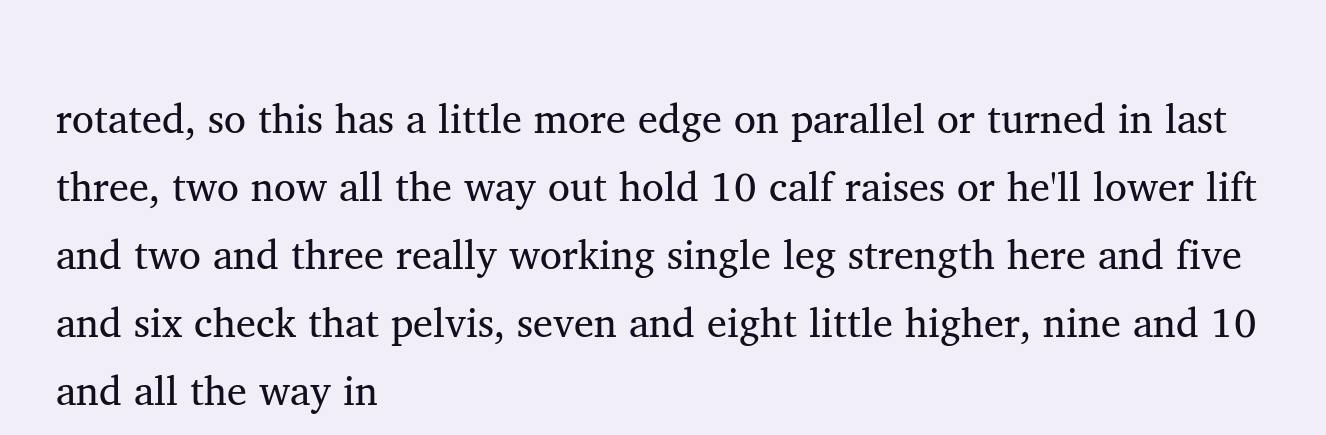rotated, so this has a little more edge on parallel or turned in last three, two now all the way out hold 10 calf raises or he'll lower lift and two and three really working single leg strength here and five and six check that pelvis, seven and eight little higher, nine and 10 and all the way in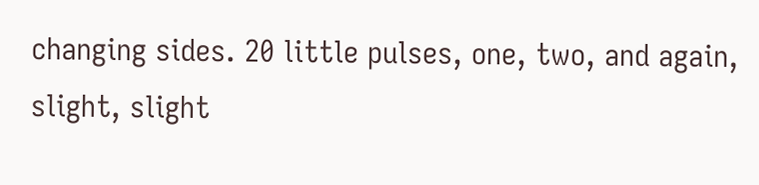changing sides. 20 little pulses, one, two, and again, slight, slight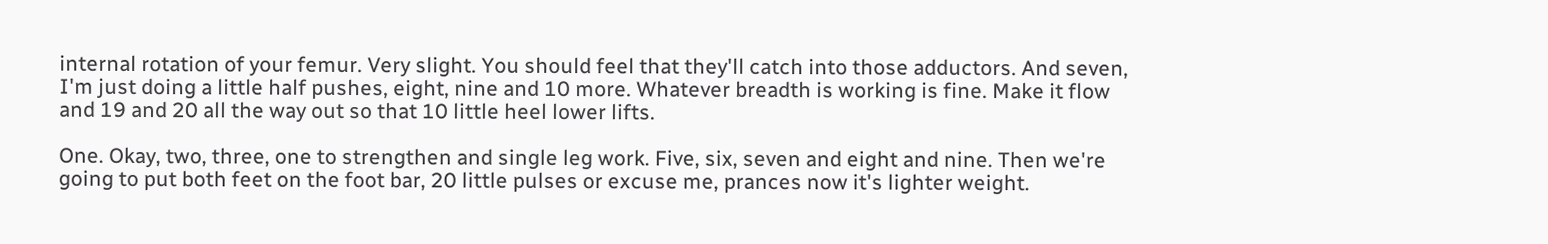internal rotation of your femur. Very slight. You should feel that they'll catch into those adductors. And seven, I'm just doing a little half pushes, eight, nine and 10 more. Whatever breadth is working is fine. Make it flow and 19 and 20 all the way out so that 10 little heel lower lifts.

One. Okay, two, three, one to strengthen and single leg work. Five, six, seven and eight and nine. Then we're going to put both feet on the foot bar, 20 little pulses or excuse me, prances now it's lighter weight.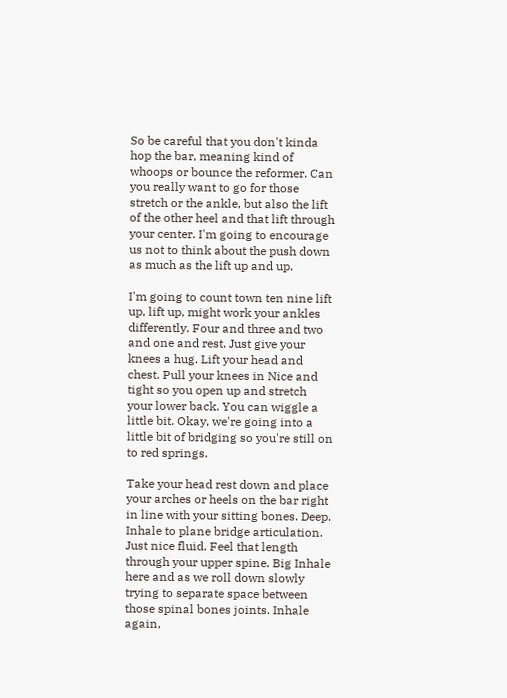So be careful that you don't kinda hop the bar, meaning kind of whoops or bounce the reformer. Can you really want to go for those stretch or the ankle, but also the lift of the other heel and that lift through your center. I'm going to encourage us not to think about the push down as much as the lift up and up.

I'm going to count town ten nine lift up, lift up, might work your ankles differently. Four and three and two and one and rest. Just give your knees a hug. Lift your head and chest. Pull your knees in Nice and tight so you open up and stretch your lower back. You can wiggle a little bit. Okay, we're going into a little bit of bridging so you're still on to red springs.

Take your head rest down and place your arches or heels on the bar right in line with your sitting bones. Deep. Inhale to plane bridge articulation. Just nice fluid. Feel that length through your upper spine. Big Inhale here and as we roll down slowly trying to separate space between those spinal bones joints. Inhale again,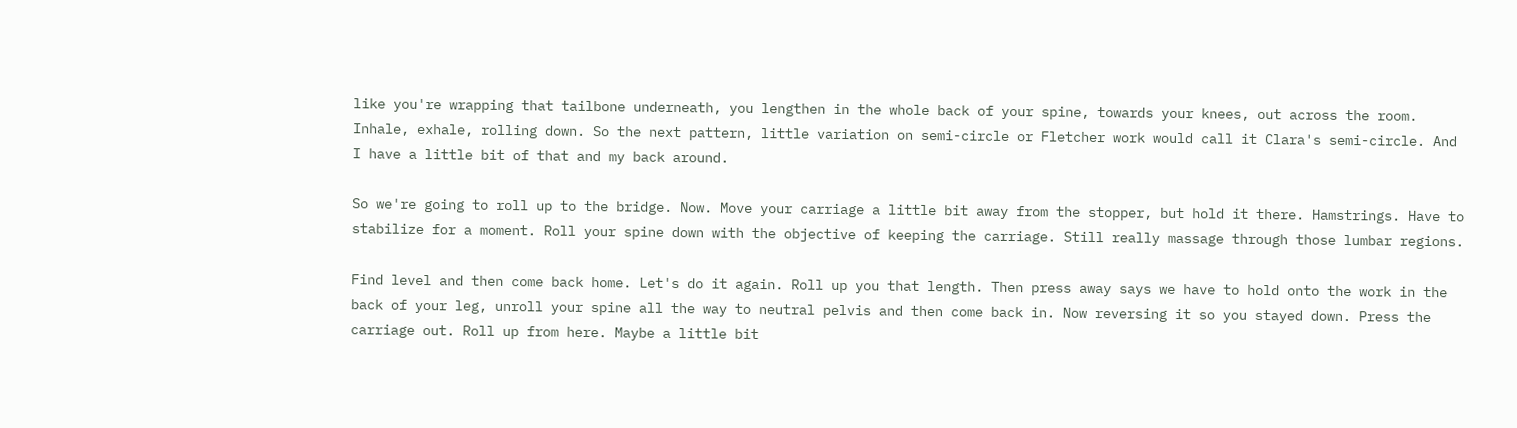like you're wrapping that tailbone underneath, you lengthen in the whole back of your spine, towards your knees, out across the room. Inhale, exhale, rolling down. So the next pattern, little variation on semi-circle or Fletcher work would call it Clara's semi-circle. And I have a little bit of that and my back around.

So we're going to roll up to the bridge. Now. Move your carriage a little bit away from the stopper, but hold it there. Hamstrings. Have to stabilize for a moment. Roll your spine down with the objective of keeping the carriage. Still really massage through those lumbar regions.

Find level and then come back home. Let's do it again. Roll up you that length. Then press away says we have to hold onto the work in the back of your leg, unroll your spine all the way to neutral pelvis and then come back in. Now reversing it so you stayed down. Press the carriage out. Roll up from here. Maybe a little bit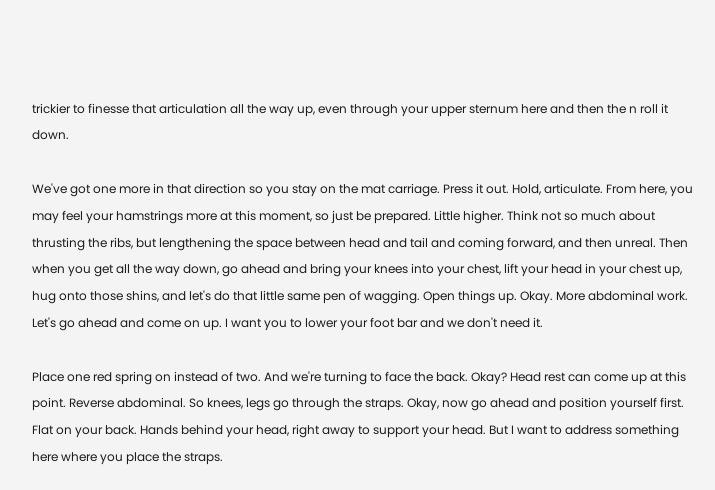trickier to finesse that articulation all the way up, even through your upper sternum here and then the n roll it down.

We've got one more in that direction so you stay on the mat carriage. Press it out. Hold, articulate. From here, you may feel your hamstrings more at this moment, so just be prepared. Little higher. Think not so much about thrusting the ribs, but lengthening the space between head and tail and coming forward, and then unreal. Then when you get all the way down, go ahead and bring your knees into your chest, lift your head in your chest up, hug onto those shins, and let's do that little same pen of wagging. Open things up. Okay. More abdominal work. Let's go ahead and come on up. I want you to lower your foot bar and we don't need it.

Place one red spring on instead of two. And we're turning to face the back. Okay? Head rest can come up at this point. Reverse abdominal. So knees, legs go through the straps. Okay, now go ahead and position yourself first. Flat on your back. Hands behind your head, right away to support your head. But I want to address something here where you place the straps.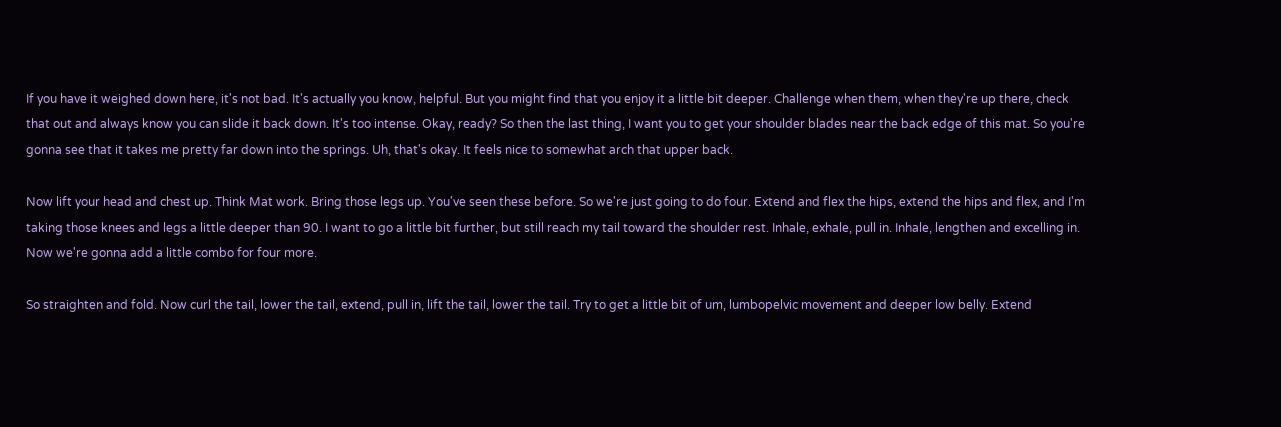If you have it weighed down here, it's not bad. It's actually you know, helpful. But you might find that you enjoy it a little bit deeper. Challenge when them, when they're up there, check that out and always know you can slide it back down. It's too intense. Okay, ready? So then the last thing, I want you to get your shoulder blades near the back edge of this mat. So you're gonna see that it takes me pretty far down into the springs. Uh, that's okay. It feels nice to somewhat arch that upper back.

Now lift your head and chest up. Think Mat work. Bring those legs up. You've seen these before. So we're just going to do four. Extend and flex the hips, extend the hips and flex, and I'm taking those knees and legs a little deeper than 90. I want to go a little bit further, but still reach my tail toward the shoulder rest. Inhale, exhale, pull in. Inhale, lengthen and excelling in. Now we're gonna add a little combo for four more.

So straighten and fold. Now curl the tail, lower the tail, extend, pull in, lift the tail, lower the tail. Try to get a little bit of um, lumbopelvic movement and deeper low belly. Extend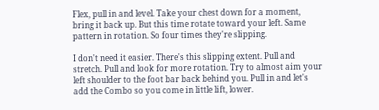Flex, pull in and level. Take your chest down for a moment, bring it back up. But this time rotate toward your left. Same pattern in rotation. So four times they're slipping.

I don't need it easier. There's this slipping extent. Pull and stretch. Pull and look for more rotation. Try to almost aim your left shoulder to the foot bar back behind you. Pull in and let's add the Combo so you come in little lift, lower.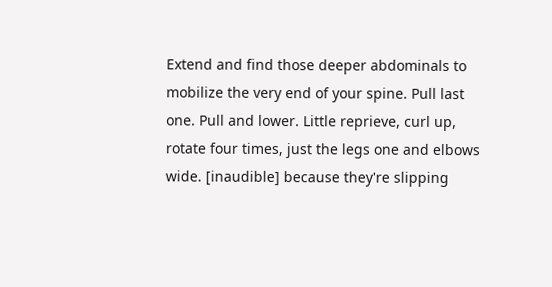Extend and find those deeper abdominals to mobilize the very end of your spine. Pull last one. Pull and lower. Little reprieve, curl up, rotate four times, just the legs one and elbows wide. [inaudible] because they're slipping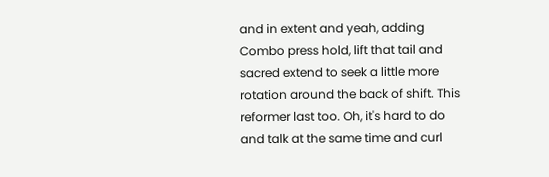and in extent and yeah, adding Combo press hold, lift that tail and sacred extend to seek a little more rotation around the back of shift. This reformer last too. Oh, it's hard to do and talk at the same time and curl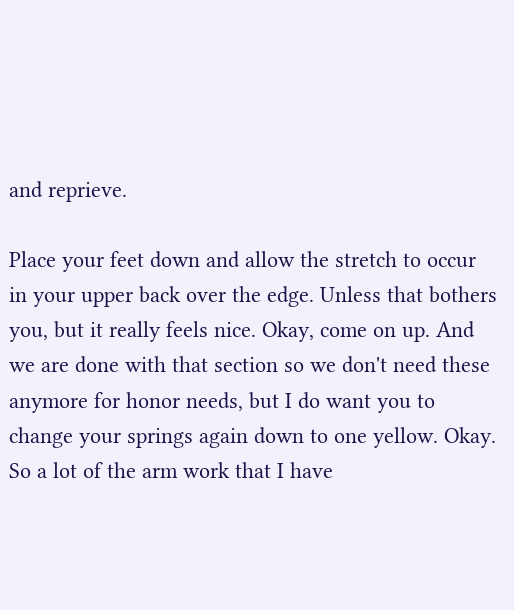and reprieve.

Place your feet down and allow the stretch to occur in your upper back over the edge. Unless that bothers you, but it really feels nice. Okay, come on up. And we are done with that section so we don't need these anymore for honor needs, but I do want you to change your springs again down to one yellow. Okay. So a lot of the arm work that I have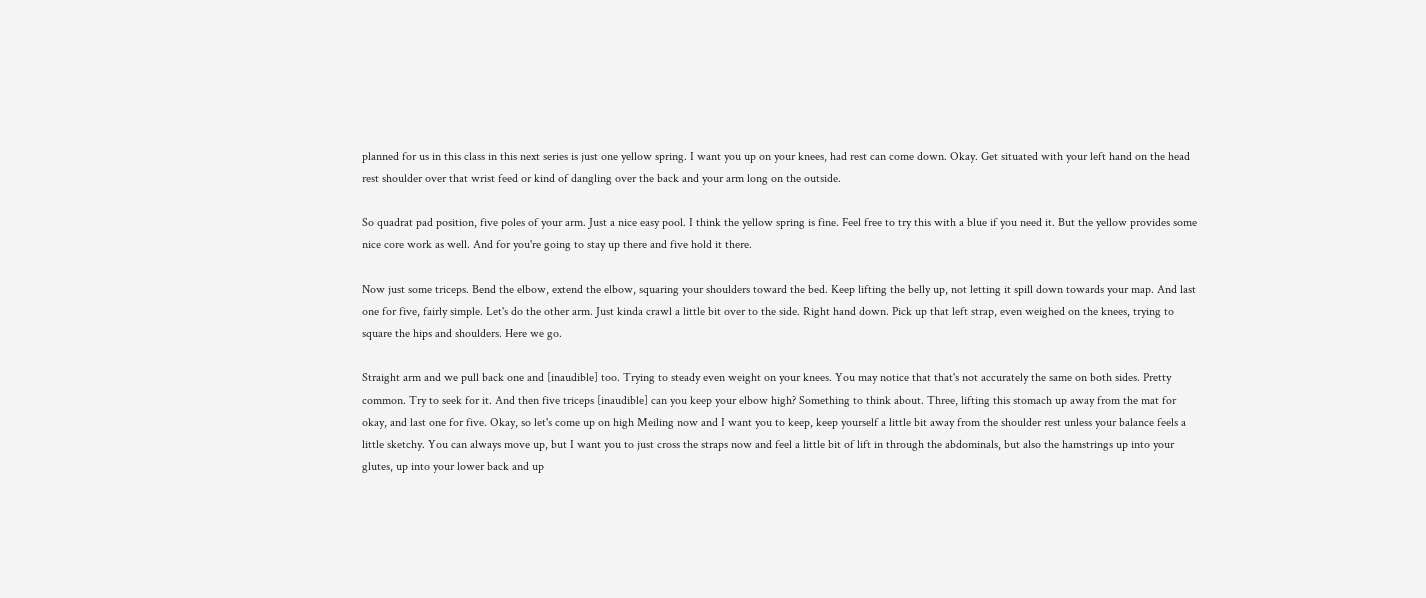planned for us in this class in this next series is just one yellow spring. I want you up on your knees, had rest can come down. Okay. Get situated with your left hand on the head rest shoulder over that wrist feed or kind of dangling over the back and your arm long on the outside.

So quadrat pad position, five poles of your arm. Just a nice easy pool. I think the yellow spring is fine. Feel free to try this with a blue if you need it. But the yellow provides some nice core work as well. And for you're going to stay up there and five hold it there.

Now just some triceps. Bend the elbow, extend the elbow, squaring your shoulders toward the bed. Keep lifting the belly up, not letting it spill down towards your map. And last one for five, fairly simple. Let's do the other arm. Just kinda crawl a little bit over to the side. Right hand down. Pick up that left strap, even weighed on the knees, trying to square the hips and shoulders. Here we go.

Straight arm and we pull back one and [inaudible] too. Trying to steady even weight on your knees. You may notice that that's not accurately the same on both sides. Pretty common. Try to seek for it. And then five triceps [inaudible] can you keep your elbow high? Something to think about. Three, lifting this stomach up away from the mat for okay, and last one for five. Okay, so let's come up on high Meiling now and I want you to keep, keep yourself a little bit away from the shoulder rest unless your balance feels a little sketchy. You can always move up, but I want you to just cross the straps now and feel a little bit of lift in through the abdominals, but also the hamstrings up into your glutes, up into your lower back and up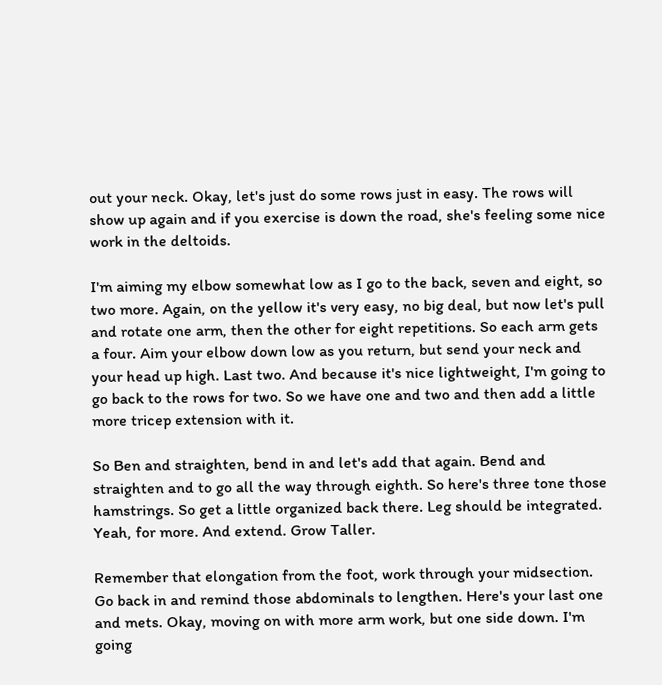out your neck. Okay, let's just do some rows just in easy. The rows will show up again and if you exercise is down the road, she's feeling some nice work in the deltoids.

I'm aiming my elbow somewhat low as I go to the back, seven and eight, so two more. Again, on the yellow it's very easy, no big deal, but now let's pull and rotate one arm, then the other for eight repetitions. So each arm gets a four. Aim your elbow down low as you return, but send your neck and your head up high. Last two. And because it's nice lightweight, I'm going to go back to the rows for two. So we have one and two and then add a little more tricep extension with it.

So Ben and straighten, bend in and let's add that again. Bend and straighten and to go all the way through eighth. So here's three tone those hamstrings. So get a little organized back there. Leg should be integrated. Yeah, for more. And extend. Grow Taller.

Remember that elongation from the foot, work through your midsection. Go back in and remind those abdominals to lengthen. Here's your last one and mets. Okay, moving on with more arm work, but one side down. I'm going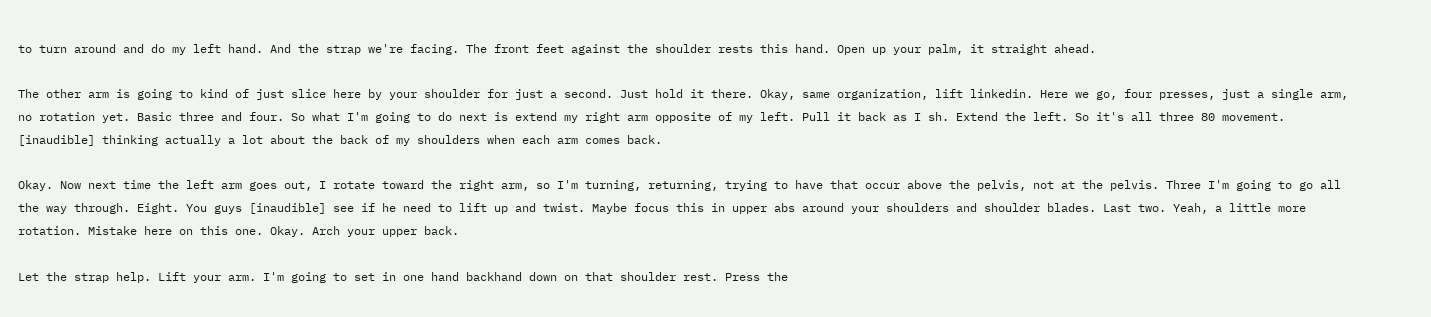to turn around and do my left hand. And the strap we're facing. The front feet against the shoulder rests this hand. Open up your palm, it straight ahead.

The other arm is going to kind of just slice here by your shoulder for just a second. Just hold it there. Okay, same organization, lift linkedin. Here we go, four presses, just a single arm, no rotation yet. Basic three and four. So what I'm going to do next is extend my right arm opposite of my left. Pull it back as I sh. Extend the left. So it's all three 80 movement. [inaudible] thinking actually a lot about the back of my shoulders when each arm comes back.

Okay. Now next time the left arm goes out, I rotate toward the right arm, so I'm turning, returning, trying to have that occur above the pelvis, not at the pelvis. Three I'm going to go all the way through. Eight. You guys [inaudible] see if he need to lift up and twist. Maybe focus this in upper abs around your shoulders and shoulder blades. Last two. Yeah, a little more rotation. Mistake here on this one. Okay. Arch your upper back.

Let the strap help. Lift your arm. I'm going to set in one hand backhand down on that shoulder rest. Press the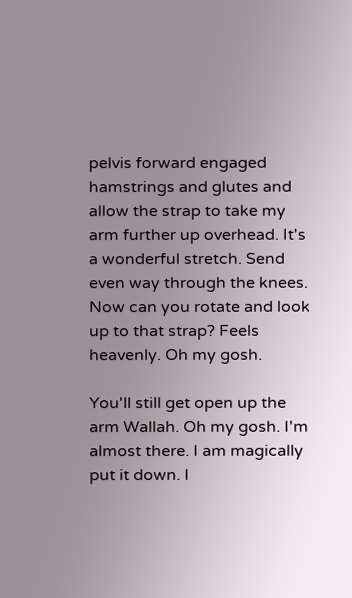pelvis forward engaged hamstrings and glutes and allow the strap to take my arm further up overhead. It's a wonderful stretch. Send even way through the knees. Now can you rotate and look up to that strap? Feels heavenly. Oh my gosh.

You'll still get open up the arm Wallah. Oh my gosh. I'm almost there. I am magically put it down. I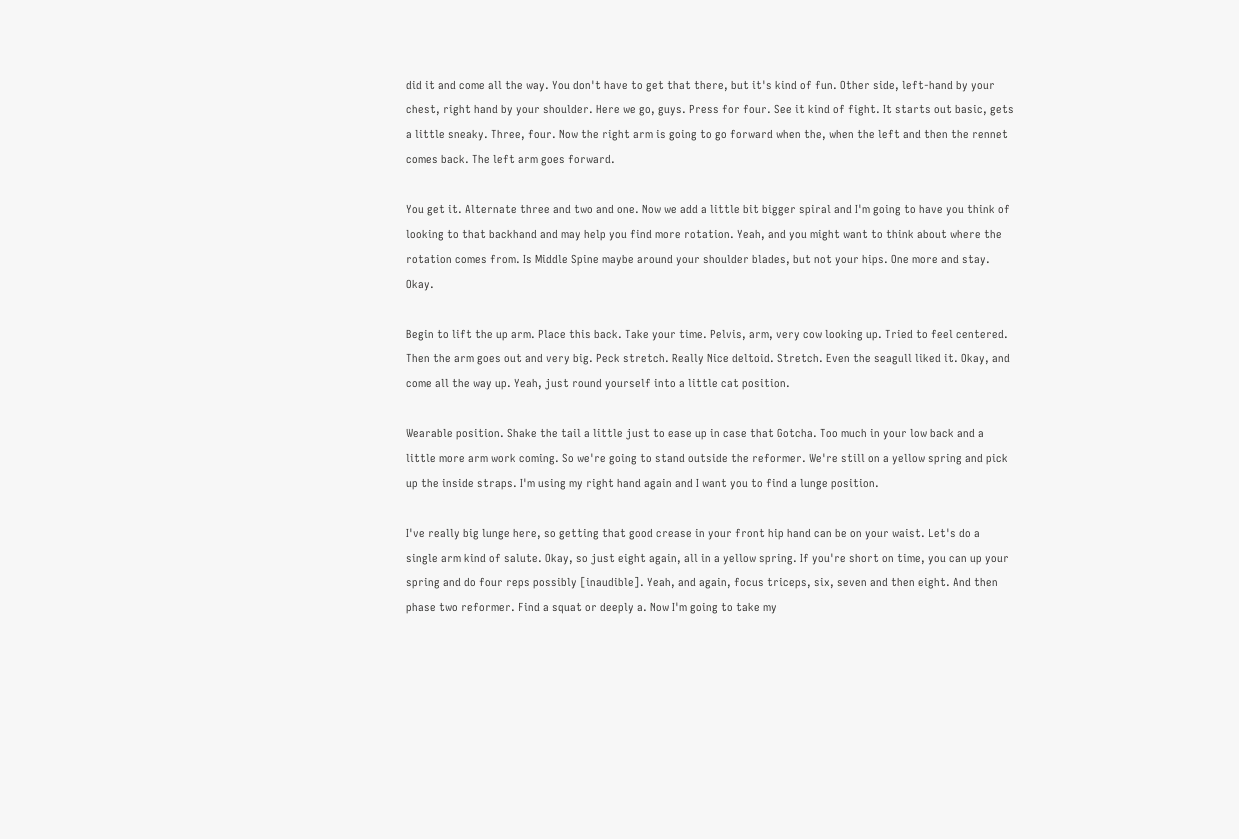did it and come all the way. You don't have to get that there, but it's kind of fun. Other side, left-hand by your chest, right hand by your shoulder. Here we go, guys. Press for four. See it kind of fight. It starts out basic, gets a little sneaky. Three, four. Now the right arm is going to go forward when the, when the left and then the rennet comes back. The left arm goes forward.

You get it. Alternate three and two and one. Now we add a little bit bigger spiral and I'm going to have you think of looking to that backhand and may help you find more rotation. Yeah, and you might want to think about where the rotation comes from. Is Middle Spine maybe around your shoulder blades, but not your hips. One more and stay. Okay.

Begin to lift the up arm. Place this back. Take your time. Pelvis, arm, very cow looking up. Tried to feel centered. Then the arm goes out and very big. Peck stretch. Really Nice deltoid. Stretch. Even the seagull liked it. Okay, and come all the way up. Yeah, just round yourself into a little cat position.

Wearable position. Shake the tail a little just to ease up in case that Gotcha. Too much in your low back and a little more arm work coming. So we're going to stand outside the reformer. We're still on a yellow spring and pick up the inside straps. I'm using my right hand again and I want you to find a lunge position.

I've really big lunge here, so getting that good crease in your front hip hand can be on your waist. Let's do a single arm kind of salute. Okay, so just eight again, all in a yellow spring. If you're short on time, you can up your spring and do four reps possibly [inaudible]. Yeah, and again, focus triceps, six, seven and then eight. And then phase two reformer. Find a squat or deeply a. Now I'm going to take my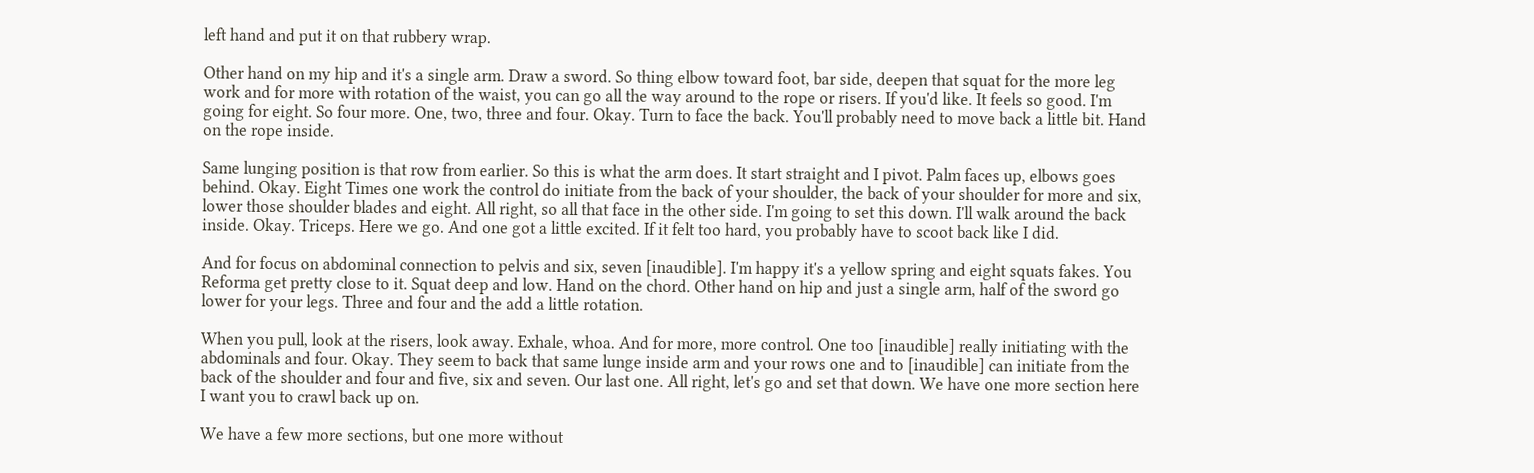left hand and put it on that rubbery wrap.

Other hand on my hip and it's a single arm. Draw a sword. So thing elbow toward foot, bar side, deepen that squat for the more leg work and for more with rotation of the waist, you can go all the way around to the rope or risers. If you'd like. It feels so good. I'm going for eight. So four more. One, two, three and four. Okay. Turn to face the back. You'll probably need to move back a little bit. Hand on the rope inside.

Same lunging position is that row from earlier. So this is what the arm does. It start straight and I pivot. Palm faces up, elbows goes behind. Okay. Eight Times one work the control do initiate from the back of your shoulder, the back of your shoulder for more and six, lower those shoulder blades and eight. All right, so all that face in the other side. I'm going to set this down. I'll walk around the back inside. Okay. Triceps. Here we go. And one got a little excited. If it felt too hard, you probably have to scoot back like I did.

And for focus on abdominal connection to pelvis and six, seven [inaudible]. I'm happy it's a yellow spring and eight squats fakes. You Reforma get pretty close to it. Squat deep and low. Hand on the chord. Other hand on hip and just a single arm, half of the sword go lower for your legs. Three and four and the add a little rotation.

When you pull, look at the risers, look away. Exhale, whoa. And for more, more control. One too [inaudible] really initiating with the abdominals and four. Okay. They seem to back that same lunge inside arm and your rows one and to [inaudible] can initiate from the back of the shoulder and four and five, six and seven. Our last one. All right, let's go and set that down. We have one more section here I want you to crawl back up on.

We have a few more sections, but one more without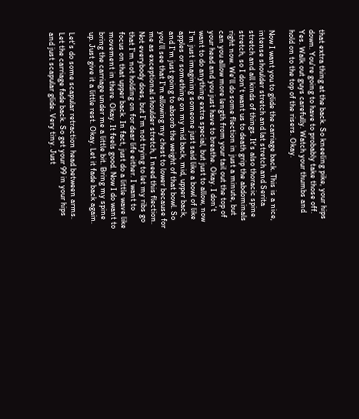that extra thing at the back. So kneeling pike, your hips down. You're going to have to probably take those off. Yes. Walk out guys carefully. Watch your thumbs and hold on to the top of the risers. Okay.

Now I want you to glide the carriage back. This is a nice, intense shoulder stretch and lat stretch and Serita stretch and all kinds of things. It's also thoracic spine stretch, so I don't want us to death grip the abdominals right now. We'll do some flection in just a minute, but can you allow more length from your tail out the top of your head and you just have to breathe. Okay. I don't want to do anything extra special, but just to allow, now I'm just imagining someone just said like a bowl of like apples or something on my mid back, mid, upper back, and I'm just going to absorb the weight of that bowl. So you'll see that I'm allowing my chest to lower because for me as exceptional shoulder stretch, I need this flection. Not everybody does, but I'm not trying to let my ribs go that I'm not holding on for dear life either. I want to focus on that upper back. In fact, just do a little wave like movement in there. Okay. It feels good. Now I do want to bring the carriage under me a little bit. Bring my spine up. Just give it a little rest. Okay. Let it fade back again.

Let's do some scapular retraction head between arms. Let the carriage fade back. So get your 99 in your hips and just scapular glide. Very tiny. Just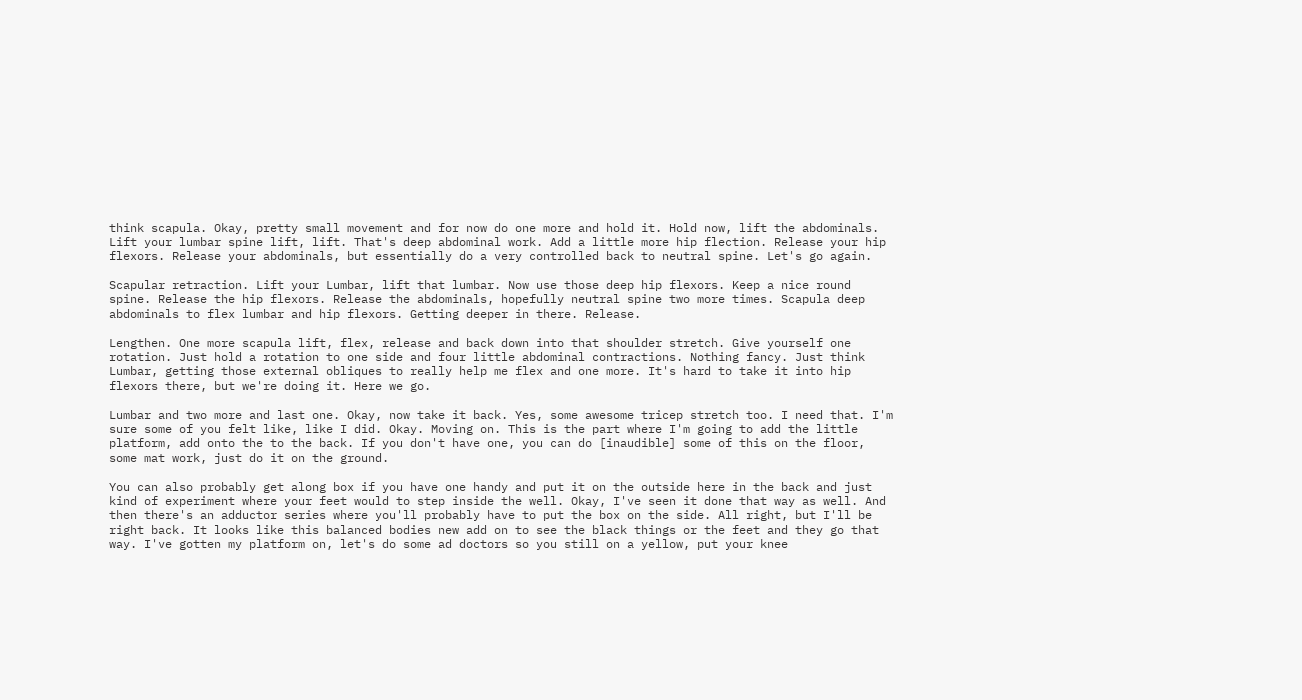think scapula. Okay, pretty small movement and for now do one more and hold it. Hold now, lift the abdominals. Lift your lumbar spine lift, lift. That's deep abdominal work. Add a little more hip flection. Release your hip flexors. Release your abdominals, but essentially do a very controlled back to neutral spine. Let's go again.

Scapular retraction. Lift your Lumbar, lift that lumbar. Now use those deep hip flexors. Keep a nice round spine. Release the hip flexors. Release the abdominals, hopefully neutral spine two more times. Scapula deep abdominals to flex lumbar and hip flexors. Getting deeper in there. Release.

Lengthen. One more scapula lift, flex, release and back down into that shoulder stretch. Give yourself one rotation. Just hold a rotation to one side and four little abdominal contractions. Nothing fancy. Just think Lumbar, getting those external obliques to really help me flex and one more. It's hard to take it into hip flexors there, but we're doing it. Here we go.

Lumbar and two more and last one. Okay, now take it back. Yes, some awesome tricep stretch too. I need that. I'm sure some of you felt like, like I did. Okay. Moving on. This is the part where I'm going to add the little platform, add onto the to the back. If you don't have one, you can do [inaudible] some of this on the floor, some mat work, just do it on the ground.

You can also probably get along box if you have one handy and put it on the outside here in the back and just kind of experiment where your feet would to step inside the well. Okay, I've seen it done that way as well. And then there's an adductor series where you'll probably have to put the box on the side. All right, but I'll be right back. It looks like this balanced bodies new add on to see the black things or the feet and they go that way. I've gotten my platform on, let's do some ad doctors so you still on a yellow, put your knee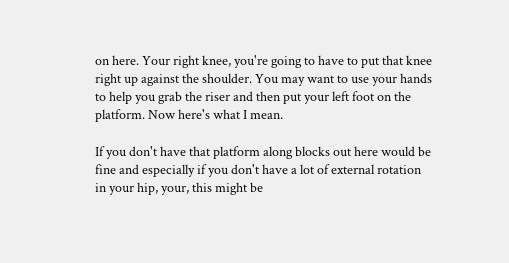on here. Your right knee, you're going to have to put that knee right up against the shoulder. You may want to use your hands to help you grab the riser and then put your left foot on the platform. Now here's what I mean.

If you don't have that platform along blocks out here would be fine and especially if you don't have a lot of external rotation in your hip, your, this might be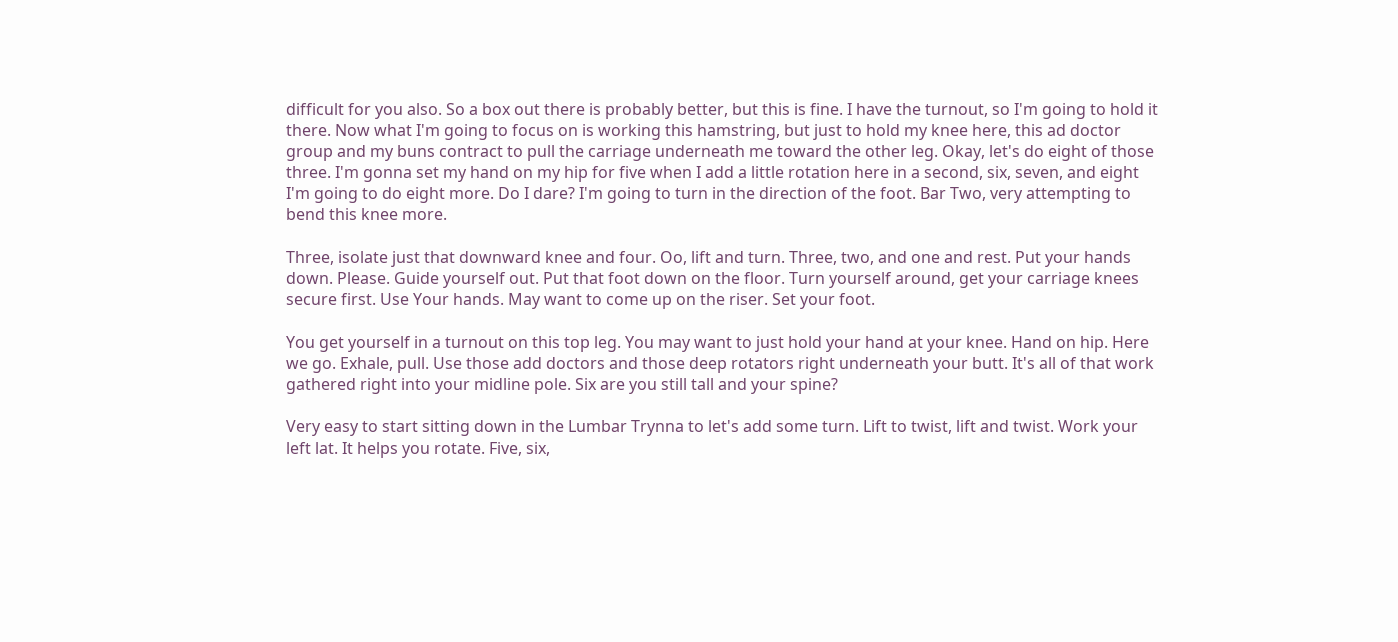difficult for you also. So a box out there is probably better, but this is fine. I have the turnout, so I'm going to hold it there. Now what I'm going to focus on is working this hamstring, but just to hold my knee here, this ad doctor group and my buns contract to pull the carriage underneath me toward the other leg. Okay, let's do eight of those three. I'm gonna set my hand on my hip for five when I add a little rotation here in a second, six, seven, and eight I'm going to do eight more. Do I dare? I'm going to turn in the direction of the foot. Bar Two, very attempting to bend this knee more.

Three, isolate just that downward knee and four. Oo, lift and turn. Three, two, and one and rest. Put your hands down. Please. Guide yourself out. Put that foot down on the floor. Turn yourself around, get your carriage knees secure first. Use Your hands. May want to come up on the riser. Set your foot.

You get yourself in a turnout on this top leg. You may want to just hold your hand at your knee. Hand on hip. Here we go. Exhale, pull. Use those add doctors and those deep rotators right underneath your butt. It's all of that work gathered right into your midline pole. Six are you still tall and your spine?

Very easy to start sitting down in the Lumbar Trynna to let's add some turn. Lift to twist, lift and twist. Work your left lat. It helps you rotate. Five, six,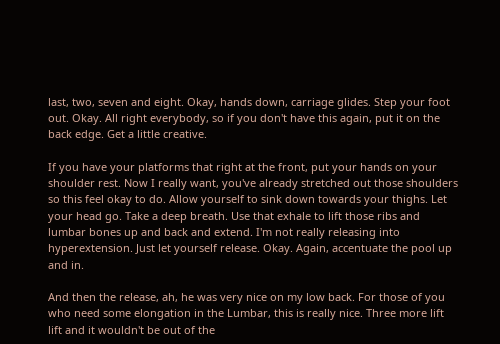last, two, seven and eight. Okay, hands down, carriage glides. Step your foot out. Okay. All right everybody, so if you don't have this again, put it on the back edge. Get a little creative.

If you have your platforms that right at the front, put your hands on your shoulder rest. Now I really want, you've already stretched out those shoulders so this feel okay to do. Allow yourself to sink down towards your thighs. Let your head go. Take a deep breath. Use that exhale to lift those ribs and lumbar bones up and back and extend. I'm not really releasing into hyperextension. Just let yourself release. Okay. Again, accentuate the pool up and in.

And then the release, ah, he was very nice on my low back. For those of you who need some elongation in the Lumbar, this is really nice. Three more lift lift and it wouldn't be out of the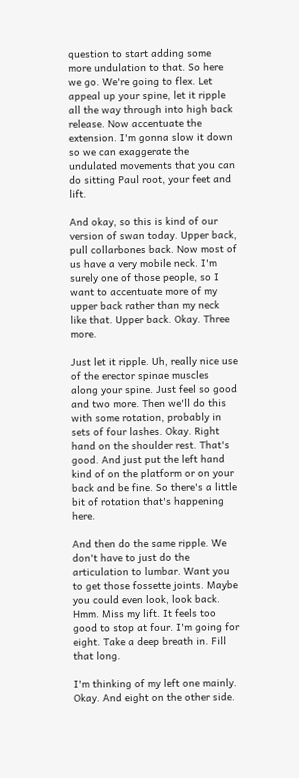question to start adding some more undulation to that. So here we go. We're going to flex. Let appeal up your spine, let it ripple all the way through into high back release. Now accentuate the extension. I'm gonna slow it down so we can exaggerate the undulated movements that you can do sitting Paul root, your feet and lift.

And okay, so this is kind of our version of swan today. Upper back, pull collarbones back. Now most of us have a very mobile neck. I'm surely one of those people, so I want to accentuate more of my upper back rather than my neck like that. Upper back. Okay. Three more.

Just let it ripple. Uh, really nice use of the erector spinae muscles along your spine. Just feel so good and two more. Then we'll do this with some rotation, probably in sets of four lashes. Okay. Right hand on the shoulder rest. That's good. And just put the left hand kind of on the platform or on your back and be fine. So there's a little bit of rotation that's happening here.

And then do the same ripple. We don't have to just do the articulation to lumbar. Want you to get those fossette joints. Maybe you could even look, look back. Hmm. Miss my lift. It feels too good to stop at four. I'm going for eight. Take a deep breath in. Fill that long.

I'm thinking of my left one mainly. Okay. And eight on the other side.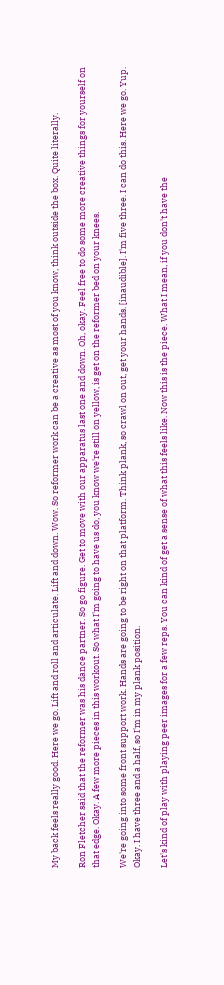My back feels really good. Here we go. Lift and roll and articulate. Lift and down. Wow. So reformer work can be a creative as most of you know, think outside the box. Quite literally.

Ron Fletcher said that the reformer was his dance partner. So go figure. Get to move with our apparatus last one and down. Oh, okay. Feel free to do some more creative things for yourself on that edge. Okay. A few more pieces in this workout. So what I'm going to have us do, you know we're still on yellow, is get on the reformer bed on your knees.

We're going into some front support work. Hands are going to be right on that platform. Think plank, so crawl on out, get your hands. [inaudible]. I'm five three. I can do this. Here we go. Yup. Okay. I have three and a half, so I'm in my plank position.

Let's kind of play with playing peer images for a few reps. You can kind of get a sense of what this feels like. Now this is the piece. What I mean, if you don't have the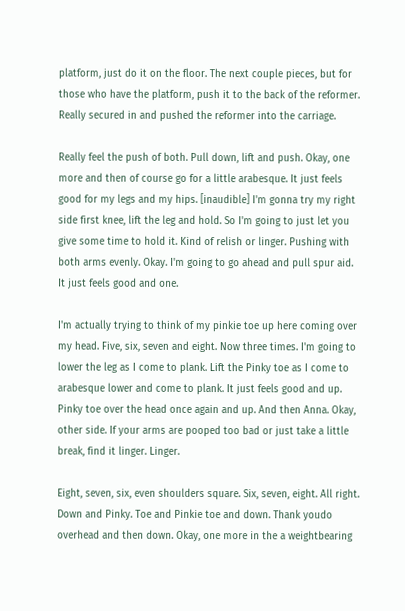platform, just do it on the floor. The next couple pieces, but for those who have the platform, push it to the back of the reformer. Really secured in and pushed the reformer into the carriage.

Really feel the push of both. Pull down, lift and push. Okay, one more and then of course go for a little arabesque. It just feels good for my legs and my hips. [inaudible] I'm gonna try my right side first knee, lift the leg and hold. So I'm going to just let you give some time to hold it. Kind of relish or linger. Pushing with both arms evenly. Okay. I'm going to go ahead and pull spur aid. It just feels good and one.

I'm actually trying to think of my pinkie toe up here coming over my head. Five, six, seven and eight. Now three times. I'm going to lower the leg as I come to plank. Lift the Pinky toe as I come to arabesque lower and come to plank. It just feels good and up. Pinky toe over the head once again and up. And then Anna. Okay, other side. If your arms are pooped too bad or just take a little break, find it linger. Linger.

Eight, seven, six, even shoulders square. Six, seven, eight. All right. Down and Pinky. Toe and Pinkie toe and down. Thank youdo overhead and then down. Okay, one more in the a weightbearing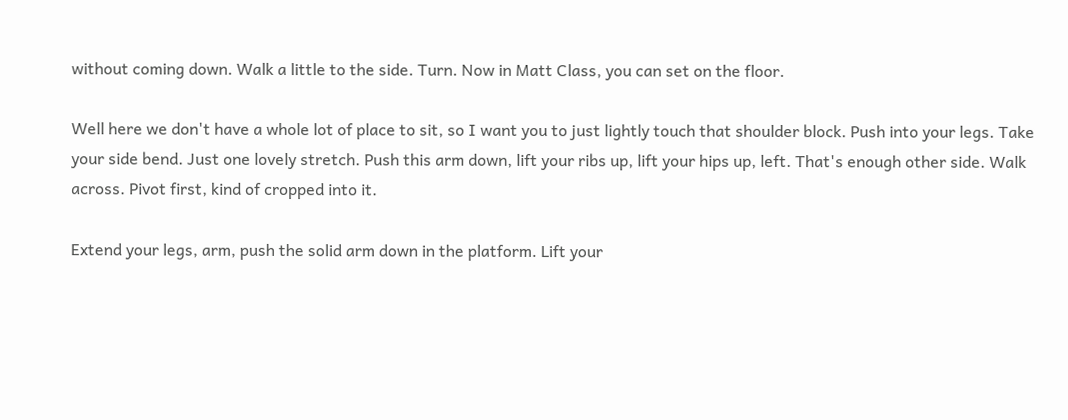without coming down. Walk a little to the side. Turn. Now in Matt Class, you can set on the floor.

Well here we don't have a whole lot of place to sit, so I want you to just lightly touch that shoulder block. Push into your legs. Take your side bend. Just one lovely stretch. Push this arm down, lift your ribs up, lift your hips up, left. That's enough other side. Walk across. Pivot first, kind of cropped into it.

Extend your legs, arm, push the solid arm down in the platform. Lift your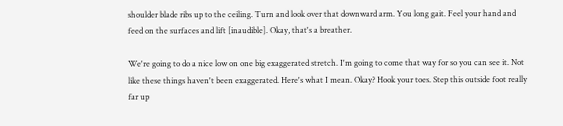shoulder blade ribs up to the ceiling. Turn and look over that downward arm. You long gait. Feel your hand and feed on the surfaces and lift [inaudible]. Okay, that's a breather.

We're going to do a nice low on one big exaggerated stretch. I'm going to come that way for so you can see it. Not like these things haven't been exaggerated. Here's what I mean. Okay? Hook your toes. Step this outside foot really far up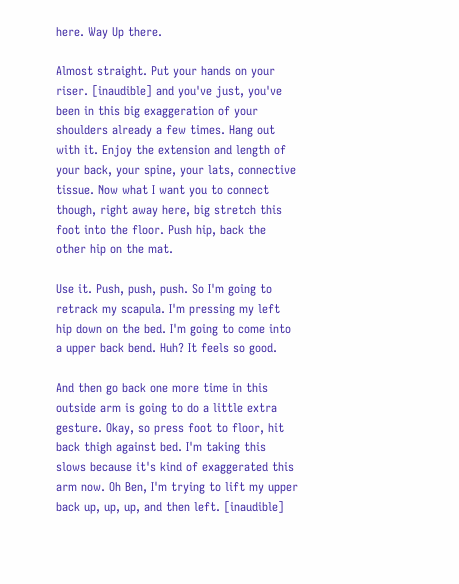here. Way Up there.

Almost straight. Put your hands on your riser. [inaudible] and you've just, you've been in this big exaggeration of your shoulders already a few times. Hang out with it. Enjoy the extension and length of your back, your spine, your lats, connective tissue. Now what I want you to connect though, right away here, big stretch this foot into the floor. Push hip, back the other hip on the mat.

Use it. Push, push, push. So I'm going to retrack my scapula. I'm pressing my left hip down on the bed. I'm going to come into a upper back bend. Huh? It feels so good.

And then go back one more time in this outside arm is going to do a little extra gesture. Okay, so press foot to floor, hit back thigh against bed. I'm taking this slows because it's kind of exaggerated this arm now. Oh Ben, I'm trying to lift my upper back up, up, up, and then left. [inaudible]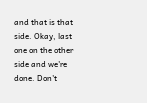and that is that side. Okay, last one on the other side and we're done. Don't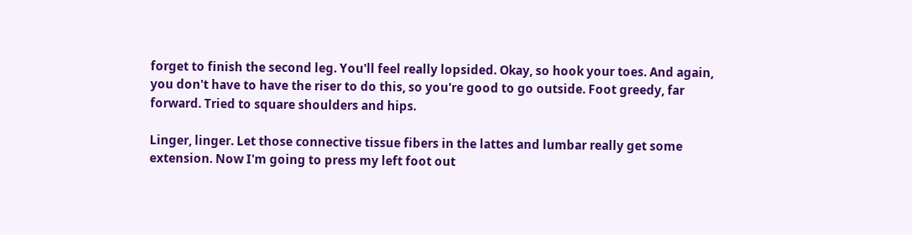forget to finish the second leg. You'll feel really lopsided. Okay, so hook your toes. And again, you don't have to have the riser to do this, so you're good to go outside. Foot greedy, far forward. Tried to square shoulders and hips.

Linger, linger. Let those connective tissue fibers in the lattes and lumbar really get some extension. Now I'm going to press my left foot out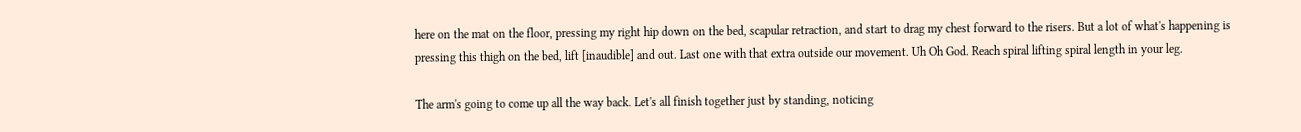here on the mat on the floor, pressing my right hip down on the bed, scapular retraction, and start to drag my chest forward to the risers. But a lot of what's happening is pressing this thigh on the bed, lift [inaudible] and out. Last one with that extra outside our movement. Uh Oh God. Reach spiral lifting spiral length in your leg.

The arm's going to come up all the way back. Let's all finish together just by standing, noticing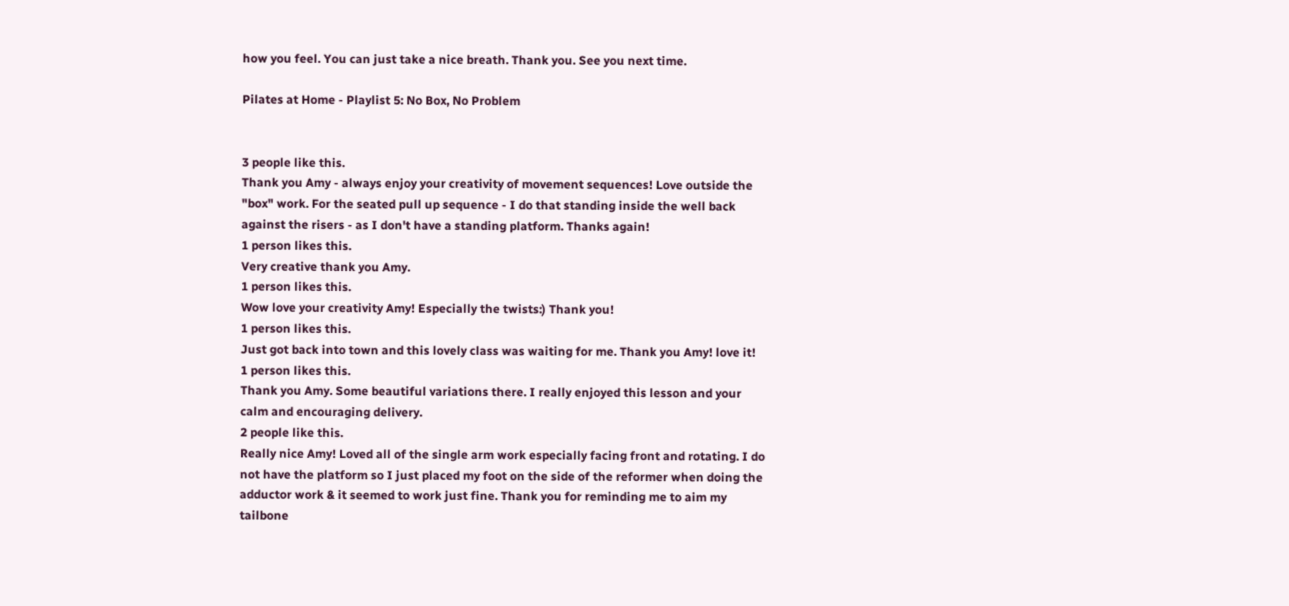how you feel. You can just take a nice breath. Thank you. See you next time.

Pilates at Home - Playlist 5: No Box, No Problem


3 people like this.
Thank you Amy - always enjoy your creativity of movement sequences! Love outside the "box" work. For the seated pull up sequence - I do that standing inside the well back against the risers - as I don't have a standing platform. Thanks again!
1 person likes this.
Very creative thank you Amy.
1 person likes this.
Wow love your creativity Amy! Especially the twists:) Thank you!
1 person likes this.
Just got back into town and this lovely class was waiting for me. Thank you Amy! love it!
1 person likes this.
Thank you Amy. Some beautiful variations there. I really enjoyed this lesson and your calm and encouraging delivery.
2 people like this.
Really nice Amy! Loved all of the single arm work especially facing front and rotating. I do not have the platform so I just placed my foot on the side of the reformer when doing the adductor work & it seemed to work just fine. Thank you for reminding me to aim my tailbone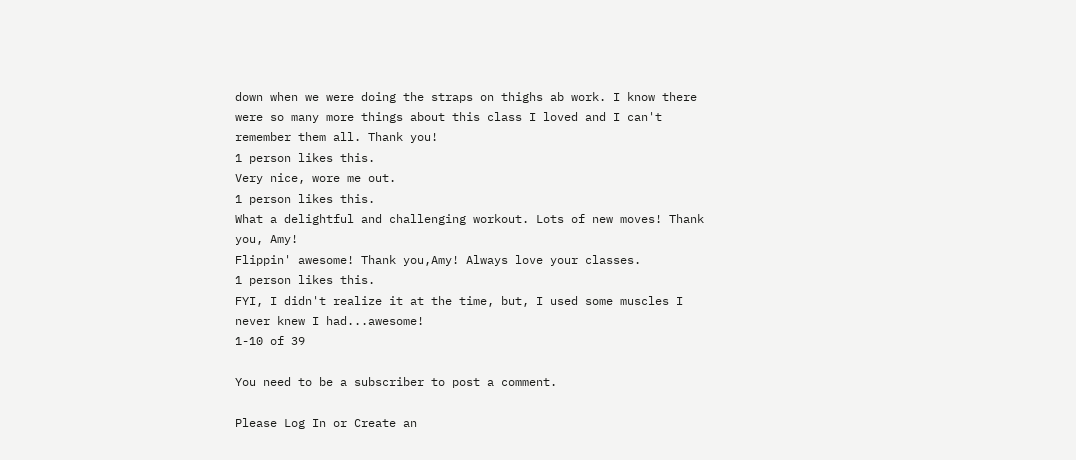down when we were doing the straps on thighs ab work. I know there were so many more things about this class I loved and I can't remember them all. Thank you!
1 person likes this.
Very nice, wore me out.
1 person likes this.
What a delightful and challenging workout. Lots of new moves! Thank you, Amy!
Flippin' awesome! Thank you,Amy! Always love your classes.
1 person likes this.
FYI, I didn't realize it at the time, but, I used some muscles I never knew I had...awesome!
1-10 of 39

You need to be a subscriber to post a comment.

Please Log In or Create an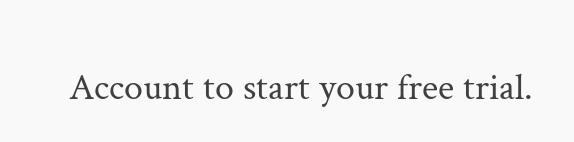Account to start your free trial.